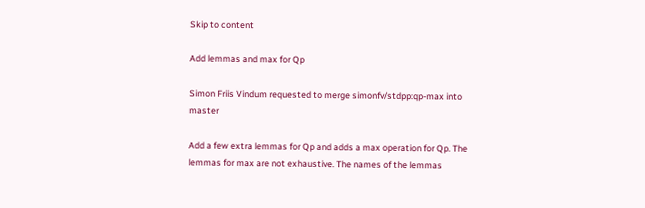Skip to content

Add lemmas and max for Qp

Simon Friis Vindum requested to merge simonfv/stdpp:qp-max into master

Add a few extra lemmas for Qp and adds a max operation for Qp. The lemmas for max are not exhaustive. The names of the lemmas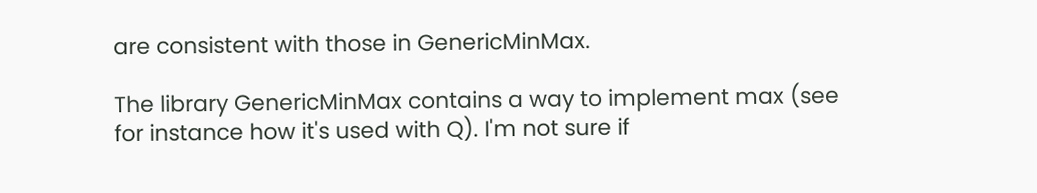are consistent with those in GenericMinMax.

The library GenericMinMax contains a way to implement max (see for instance how it's used with Q). I'm not sure if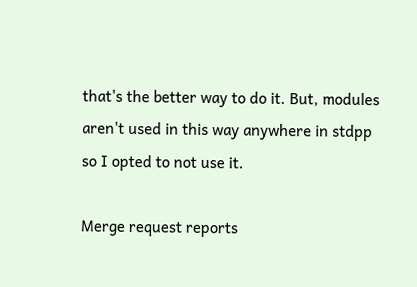that's the better way to do it. But, modules aren't used in this way anywhere in stdpp so I opted to not use it.

Merge request reports